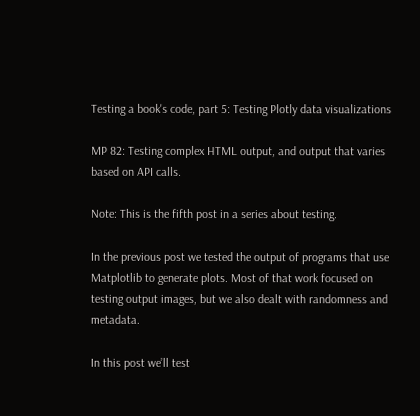Testing a book's code, part 5: Testing Plotly data visualizations

MP 82: Testing complex HTML output, and output that varies based on API calls.

Note: This is the fifth post in a series about testing.

In the previous post we tested the output of programs that use Matplotlib to generate plots. Most of that work focused on testing output images, but we also dealt with randomness and metadata.

In this post we’ll test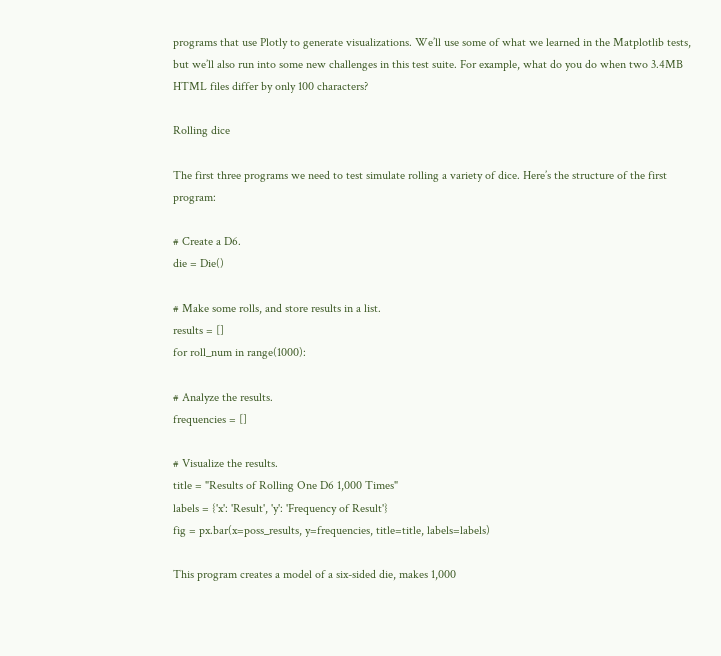programs that use Plotly to generate visualizations. We’ll use some of what we learned in the Matplotlib tests, but we’ll also run into some new challenges in this test suite. For example, what do you do when two 3.4MB HTML files differ by only 100 characters?

Rolling dice

The first three programs we need to test simulate rolling a variety of dice. Here’s the structure of the first program:

# Create a D6.
die = Die()

# Make some rolls, and store results in a list.
results = []
for roll_num in range(1000):

# Analyze the results.
frequencies = []

# Visualize the results.
title = "Results of Rolling One D6 1,000 Times"
labels = {'x': 'Result', 'y': 'Frequency of Result'}
fig = px.bar(x=poss_results, y=frequencies, title=title, labels=labels)

This program creates a model of a six-sided die, makes 1,000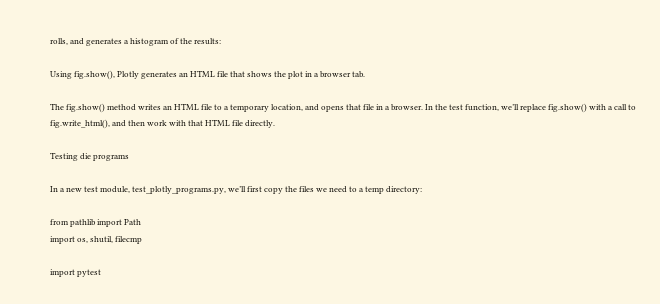rolls, and generates a histogram of the results:

Using fig.show(), Plotly generates an HTML file that shows the plot in a browser tab.

The fig.show() method writes an HTML file to a temporary location, and opens that file in a browser. In the test function, we’ll replace fig.show() with a call to fig.write_html(), and then work with that HTML file directly.

Testing die programs

In a new test module, test_plotly_programs.py, we’ll first copy the files we need to a temp directory:

from pathlib import Path
import os, shutil, filecmp

import pytest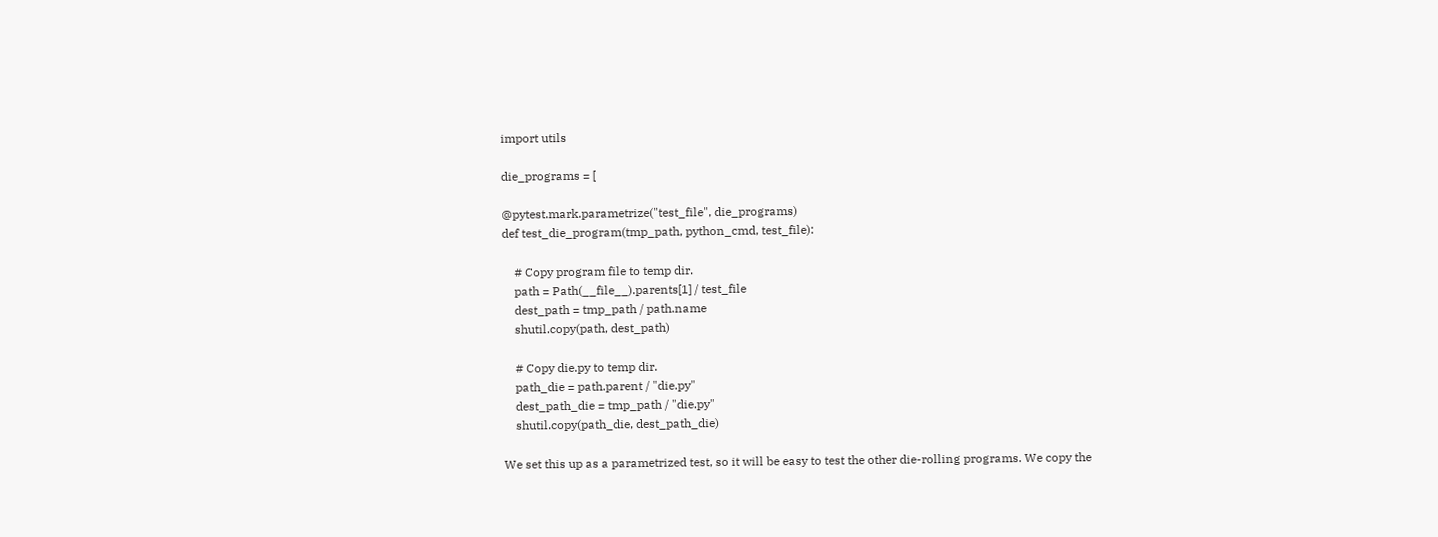import utils

die_programs = [

@pytest.mark.parametrize("test_file", die_programs)
def test_die_program(tmp_path, python_cmd, test_file):

    # Copy program file to temp dir.
    path = Path(__file__).parents[1] / test_file
    dest_path = tmp_path / path.name
    shutil.copy(path, dest_path)

    # Copy die.py to temp dir.
    path_die = path.parent / "die.py"
    dest_path_die = tmp_path / "die.py"
    shutil.copy(path_die, dest_path_die)

We set this up as a parametrized test, so it will be easy to test the other die-rolling programs. We copy the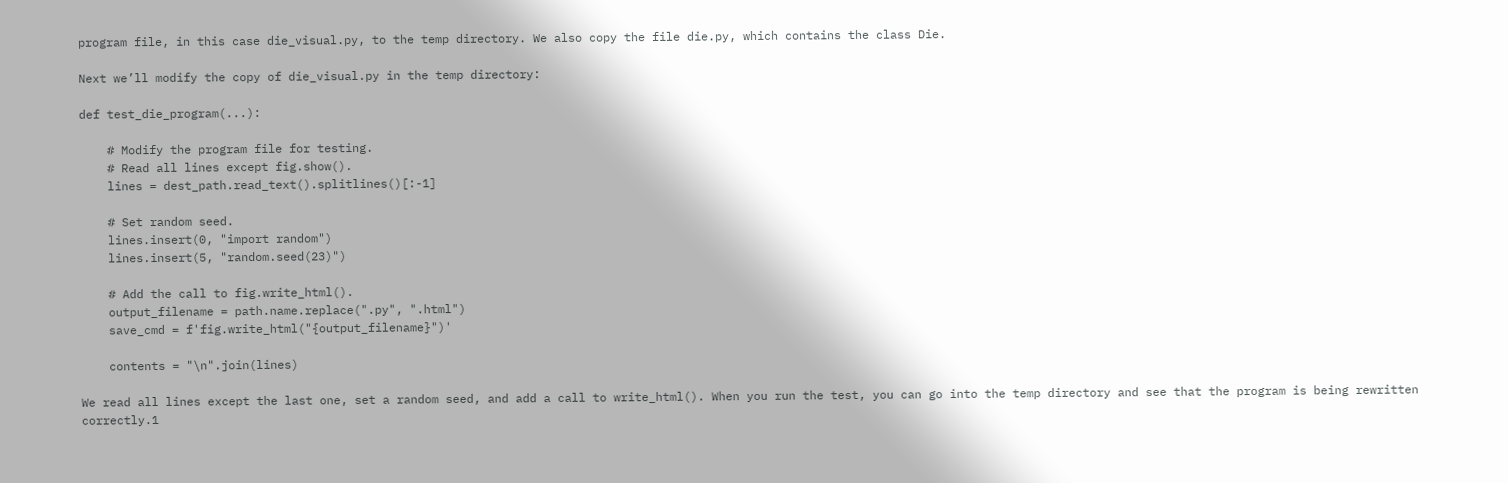program file, in this case die_visual.py, to the temp directory. We also copy the file die.py, which contains the class Die.

Next we’ll modify the copy of die_visual.py in the temp directory:

def test_die_program(...):

    # Modify the program file for testing.
    # Read all lines except fig.show().
    lines = dest_path.read_text().splitlines()[:-1]

    # Set random seed.
    lines.insert(0, "import random")
    lines.insert(5, "random.seed(23)")

    # Add the call to fig.write_html().
    output_filename = path.name.replace(".py", ".html")
    save_cmd = f'fig.write_html("{output_filename}")'

    contents = "\n".join(lines)

We read all lines except the last one, set a random seed, and add a call to write_html(). When you run the test, you can go into the temp directory and see that the program is being rewritten correctly.1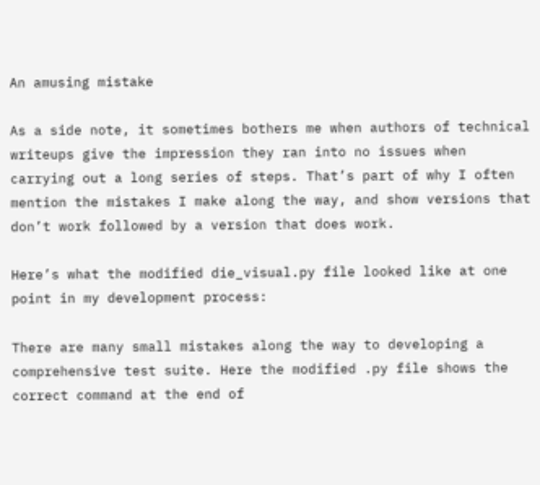An amusing mistake

As a side note, it sometimes bothers me when authors of technical writeups give the impression they ran into no issues when carrying out a long series of steps. That’s part of why I often mention the mistakes I make along the way, and show versions that don’t work followed by a version that does work.

Here’s what the modified die_visual.py file looked like at one point in my development process:

There are many small mistakes along the way to developing a comprehensive test suite. Here the modified .py file shows the correct command at the end of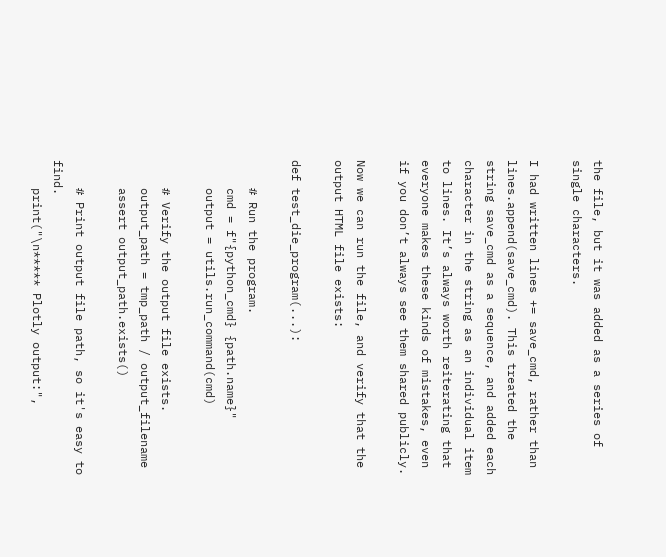the file, but it was added as a series of single characters.

I had written lines += save_cmd, rather than lines.append(save_cmd). This treated the string save_cmd as a sequence, and added each character in the string as an individual item to lines. It’s always worth reiterating that everyone makes these kinds of mistakes, even if you don’t always see them shared publicly.

Now we can run the file, and verify that the output HTML file exists:

def test_die_program(...):

    # Run the program.
    cmd = f"{python_cmd} {path.name}"
    output = utils.run_command(cmd)

    # Verify the output file exists.
    output_path = tmp_path / output_filename
    assert output_path.exists()

    # Print output file path, so it's easy to find.
    print("\n***** Plotly output:",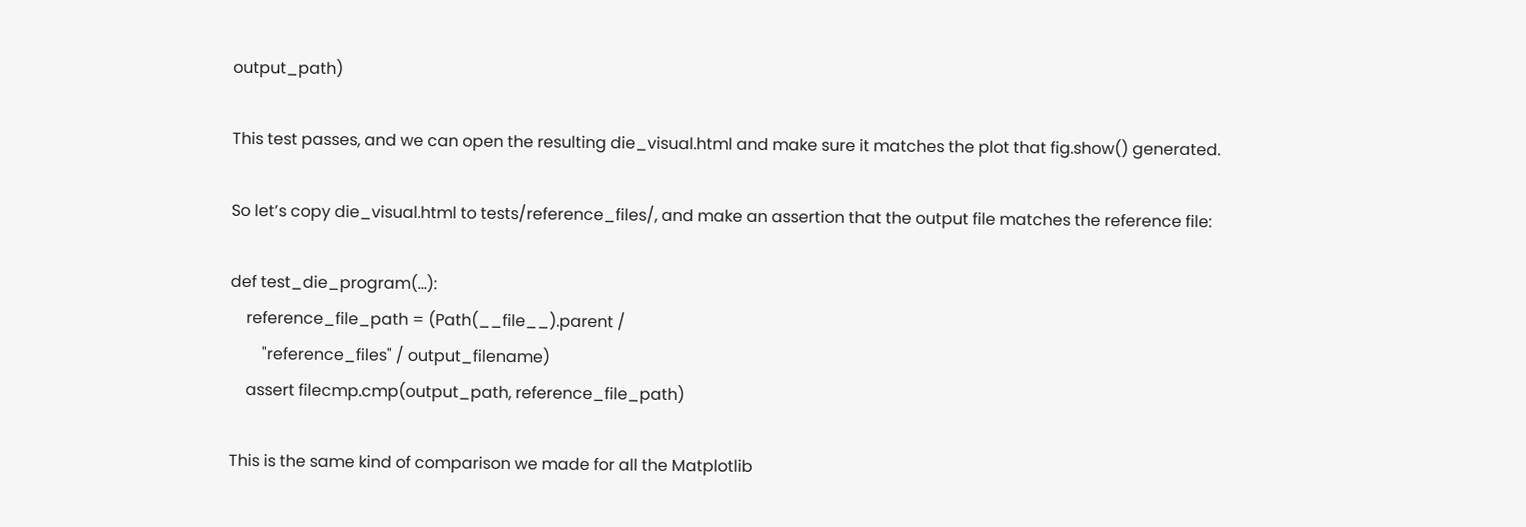output_path)

This test passes, and we can open the resulting die_visual.html and make sure it matches the plot that fig.show() generated.

So let’s copy die_visual.html to tests/reference_files/, and make an assertion that the output file matches the reference file:

def test_die_program(...):
    reference_file_path = (Path(__file__).parent /
        "reference_files" / output_filename)
    assert filecmp.cmp(output_path, reference_file_path)

This is the same kind of comparison we made for all the Matplotlib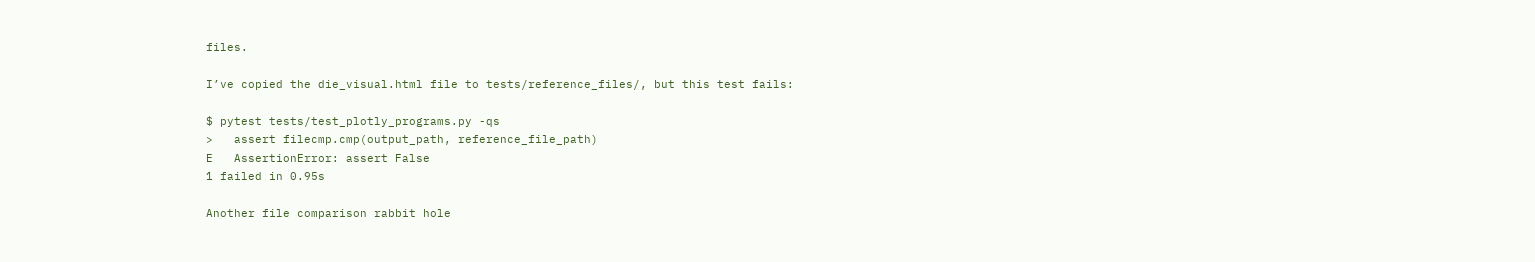files.

I’ve copied the die_visual.html file to tests/reference_files/, but this test fails:

$ pytest tests/test_plotly_programs.py -qs
>   assert filecmp.cmp(output_path, reference_file_path)
E   AssertionError: assert False
1 failed in 0.95s

Another file comparison rabbit hole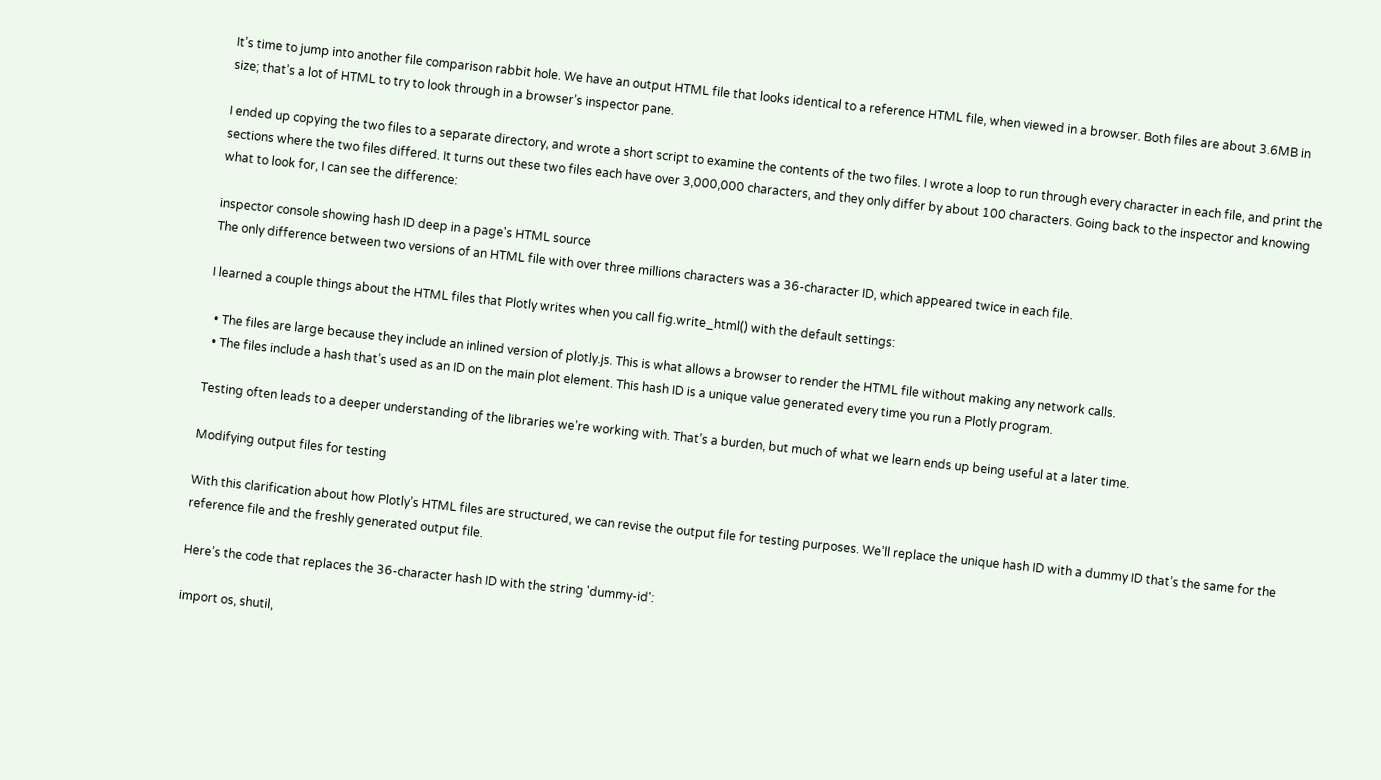It’s time to jump into another file comparison rabbit hole. We have an output HTML file that looks identical to a reference HTML file, when viewed in a browser. Both files are about 3.6MB in size; that’s a lot of HTML to try to look through in a browser’s inspector pane.

I ended up copying the two files to a separate directory, and wrote a short script to examine the contents of the two files. I wrote a loop to run through every character in each file, and print the sections where the two files differed. It turns out these two files each have over 3,000,000 characters, and they only differ by about 100 characters. Going back to the inspector and knowing what to look for, I can see the difference:

inspector console showing hash ID deep in a page's HTML source
The only difference between two versions of an HTML file with over three millions characters was a 36-character ID, which appeared twice in each file.

I learned a couple things about the HTML files that Plotly writes when you call fig.write_html() with the default settings:

  • The files are large because they include an inlined version of plotly.js. This is what allows a browser to render the HTML file without making any network calls.
  • The files include a hash that’s used as an ID on the main plot element. This hash ID is a unique value generated every time you run a Plotly program.

Testing often leads to a deeper understanding of the libraries we’re working with. That’s a burden, but much of what we learn ends up being useful at a later time.

Modifying output files for testing

With this clarification about how Plotly’s HTML files are structured, we can revise the output file for testing purposes. We’ll replace the unique hash ID with a dummy ID that’s the same for the reference file and the freshly generated output file.

Here’s the code that replaces the 36-character hash ID with the string 'dummy-id':

import os, shutil,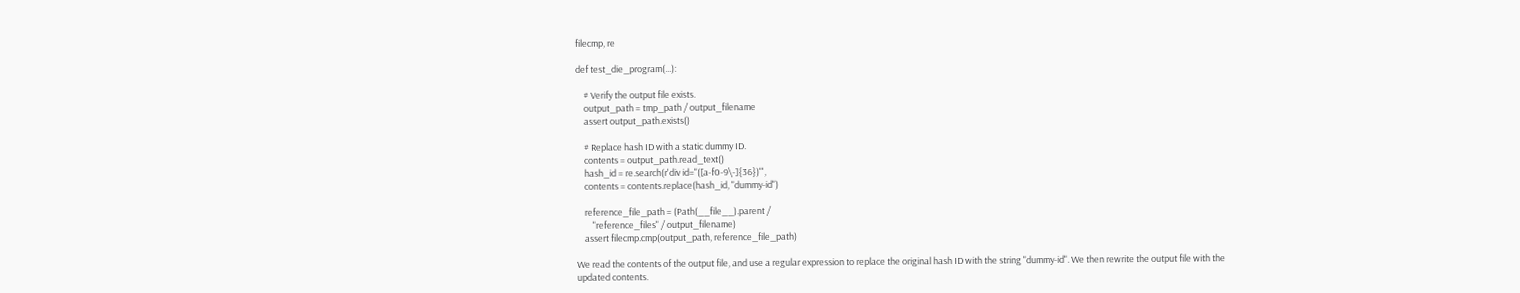filecmp, re

def test_die_program(...):

    # Verify the output file exists.
    output_path = tmp_path / output_filename
    assert output_path.exists()

    # Replace hash ID with a static dummy ID.
    contents = output_path.read_text()
    hash_id = re.search(r'div id="([a-f0-9\-]{36})"',
    contents = contents.replace(hash_id, "dummy-id")

    reference_file_path = (Path(__file__).parent /
        "reference_files" / output_filename)
    assert filecmp.cmp(output_path, reference_file_path)

We read the contents of the output file, and use a regular expression to replace the original hash ID with the string "dummy-id". We then rewrite the output file with the updated contents.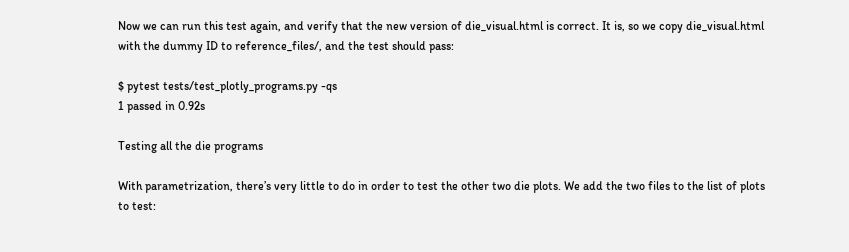Now we can run this test again, and verify that the new version of die_visual.html is correct. It is, so we copy die_visual.html with the dummy ID to reference_files/, and the test should pass:

$ pytest tests/test_plotly_programs.py -qs
1 passed in 0.92s

Testing all the die programs

With parametrization, there’s very little to do in order to test the other two die plots. We add the two files to the list of plots to test: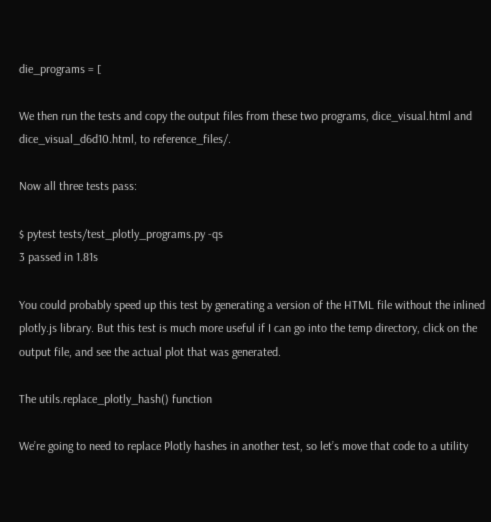die_programs = [

We then run the tests and copy the output files from these two programs, dice_visual.html and dice_visual_d6d10.html, to reference_files/.

Now all three tests pass:

$ pytest tests/test_plotly_programs.py -qs
3 passed in 1.81s

You could probably speed up this test by generating a version of the HTML file without the inlined plotly.js library. But this test is much more useful if I can go into the temp directory, click on the output file, and see the actual plot that was generated.

The utils.replace_plotly_hash() function

We’re going to need to replace Plotly hashes in another test, so let’s move that code to a utility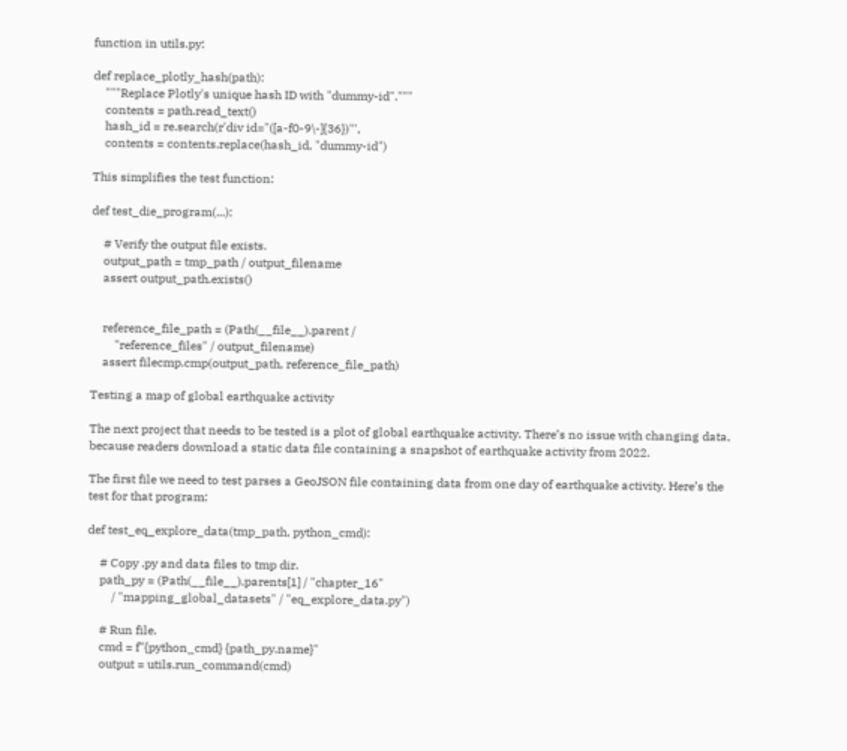function in utils.py:

def replace_plotly_hash(path):
    """Replace Plotly's unique hash ID with "dummy-id"."""
    contents = path.read_text()
    hash_id = re.search(r'div id="([a-f0-9\-]{36})"',
    contents = contents.replace(hash_id, "dummy-id")

This simplifies the test function:

def test_die_program(...):

    # Verify the output file exists.
    output_path = tmp_path / output_filename
    assert output_path.exists()


    reference_file_path = (Path(__file__).parent /
        "reference_files" / output_filename)
    assert filecmp.cmp(output_path, reference_file_path)

Testing a map of global earthquake activity

The next project that needs to be tested is a plot of global earthquake activity. There’s no issue with changing data, because readers download a static data file containing a snapshot of earthquake activity from 2022.

The first file we need to test parses a GeoJSON file containing data from one day of earthquake activity. Here’s the test for that program:

def test_eq_explore_data(tmp_path, python_cmd):

    # Copy .py and data files to tmp dir.
    path_py = (Path(__file__).parents[1] / "chapter_16"
        / "mapping_global_datasets" / "eq_explore_data.py")

    # Run file.
    cmd = f"{python_cmd} {path_py.name}"
    output = utils.run_command(cmd)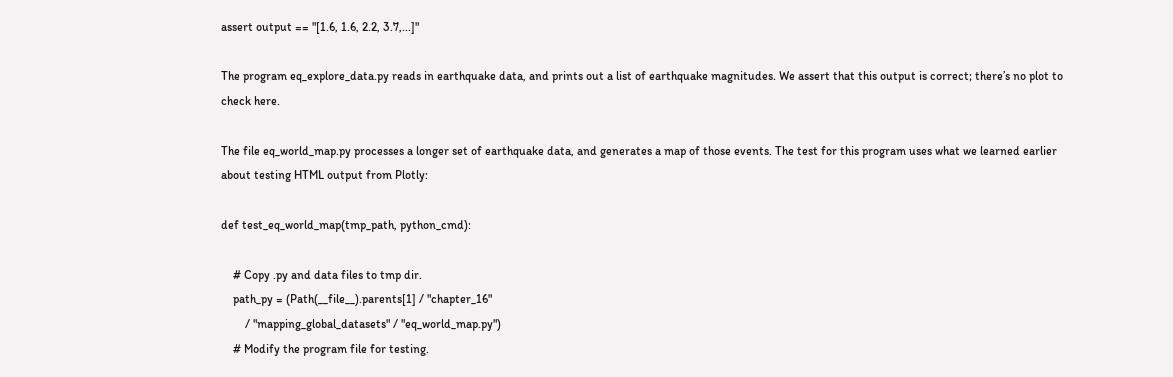assert output == "[1.6, 1.6, 2.2, 3.7,...]"

The program eq_explore_data.py reads in earthquake data, and prints out a list of earthquake magnitudes. We assert that this output is correct; there’s no plot to check here.

The file eq_world_map.py processes a longer set of earthquake data, and generates a map of those events. The test for this program uses what we learned earlier about testing HTML output from Plotly:

def test_eq_world_map(tmp_path, python_cmd):

    # Copy .py and data files to tmp dir.
    path_py = (Path(__file__).parents[1] / "chapter_16"
        / "mapping_global_datasets" / "eq_world_map.py")
    # Modify the program file for testing.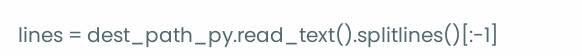lines = dest_path_py.read_text().splitlines()[:-1]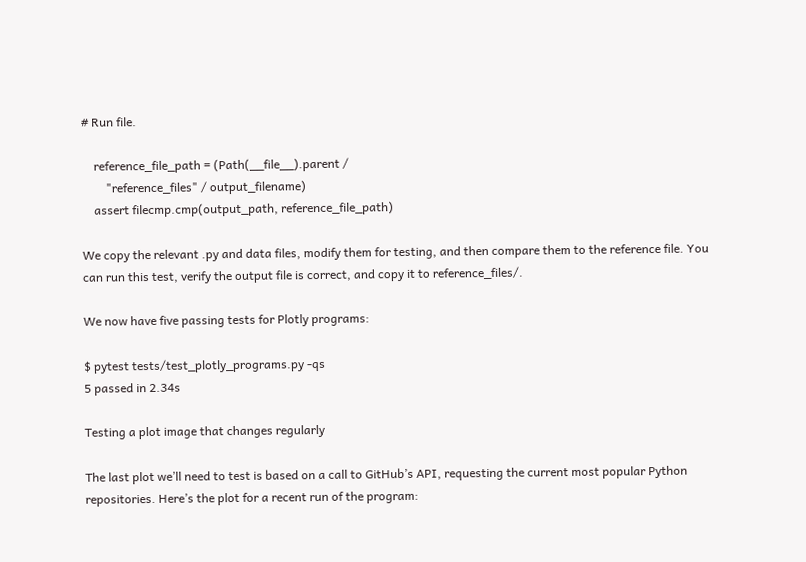# Run file.

    reference_file_path = (Path(__file__).parent /
        "reference_files" / output_filename)
    assert filecmp.cmp(output_path, reference_file_path)

We copy the relevant .py and data files, modify them for testing, and then compare them to the reference file. You can run this test, verify the output file is correct, and copy it to reference_files/.

We now have five passing tests for Plotly programs:

$ pytest tests/test_plotly_programs.py -qs
5 passed in 2.34s

Testing a plot image that changes regularly

The last plot we’ll need to test is based on a call to GitHub’s API, requesting the current most popular Python repositories. Here’s the plot for a recent run of the program: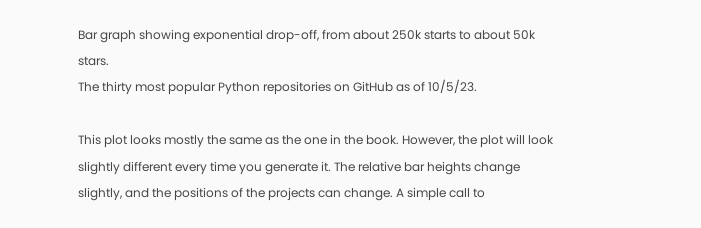Bar graph showing exponential drop-off, from about 250k starts to about 50k stars.
The thirty most popular Python repositories on GitHub as of 10/5/23.

This plot looks mostly the same as the one in the book. However, the plot will look slightly different every time you generate it. The relative bar heights change slightly, and the positions of the projects can change. A simple call to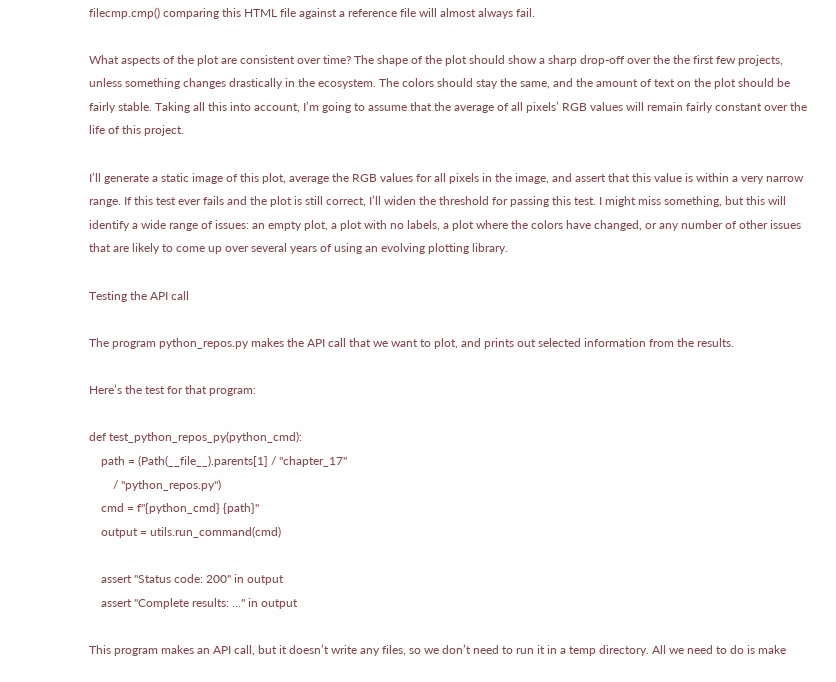filecmp.cmp() comparing this HTML file against a reference file will almost always fail.

What aspects of the plot are consistent over time? The shape of the plot should show a sharp drop-off over the the first few projects, unless something changes drastically in the ecosystem. The colors should stay the same, and the amount of text on the plot should be fairly stable. Taking all this into account, I’m going to assume that the average of all pixels’ RGB values will remain fairly constant over the life of this project.

I’ll generate a static image of this plot, average the RGB values for all pixels in the image, and assert that this value is within a very narrow range. If this test ever fails and the plot is still correct, I’ll widen the threshold for passing this test. I might miss something, but this will identify a wide range of issues: an empty plot, a plot with no labels, a plot where the colors have changed, or any number of other issues that are likely to come up over several years of using an evolving plotting library.

Testing the API call

The program python_repos.py makes the API call that we want to plot, and prints out selected information from the results.

Here’s the test for that program:

def test_python_repos_py(python_cmd):
    path = (Path(__file__).parents[1] / "chapter_17"
        / "python_repos.py")
    cmd = f"{python_cmd} {path}"
    output = utils.run_command(cmd)

    assert "Status code: 200" in output
    assert "Complete results: ..." in output

This program makes an API call, but it doesn’t write any files, so we don’t need to run it in a temp directory. All we need to do is make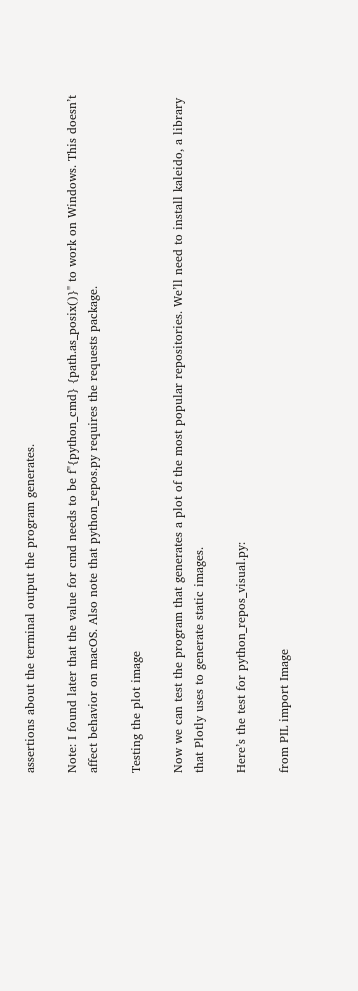assertions about the terminal output the program generates.

Note: I found later that the value for cmd needs to be f"{python_cmd} {path.as_posix()}" to work on Windows. This doesn’t affect behavior on macOS. Also note that python_repos.py requires the requests package.

Testing the plot image

Now we can test the program that generates a plot of the most popular repositories. We’ll need to install kaleido, a library that Plotly uses to generate static images.

Here’s the test for python_repos_visual.py:

from PIL import Image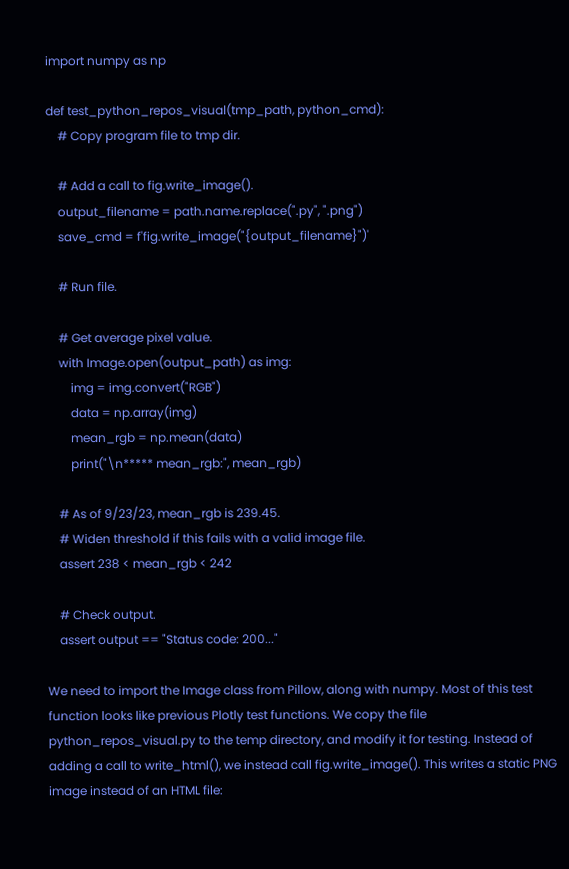import numpy as np

def test_python_repos_visual(tmp_path, python_cmd):
    # Copy program file to tmp dir.

    # Add a call to fig.write_image().
    output_filename = path.name.replace(".py", ".png")
    save_cmd = f'fig.write_image("{output_filename}")'

    # Run file.

    # Get average pixel value.
    with Image.open(output_path) as img:
        img = img.convert("RGB")
        data = np.array(img)
        mean_rgb = np.mean(data)
        print("\n***** mean_rgb:", mean_rgb)

    # As of 9/23/23, mean_rgb is 239.45.
    # Widen threshold if this fails with a valid image file.
    assert 238 < mean_rgb < 242

    # Check output.
    assert output == "Status code: 200..."

We need to import the Image class from Pillow, along with numpy. Most of this test function looks like previous Plotly test functions. We copy the file python_repos_visual.py to the temp directory, and modify it for testing. Instead of adding a call to write_html(), we instead call fig.write_image(). This writes a static PNG image instead of an HTML file: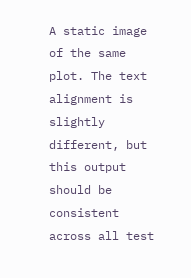A static image of the same plot. The text alignment is slightly different, but this output should be consistent across all test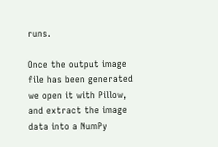runs.

Once the output image file has been generated we open it with Pillow, and extract the image data into a NumPy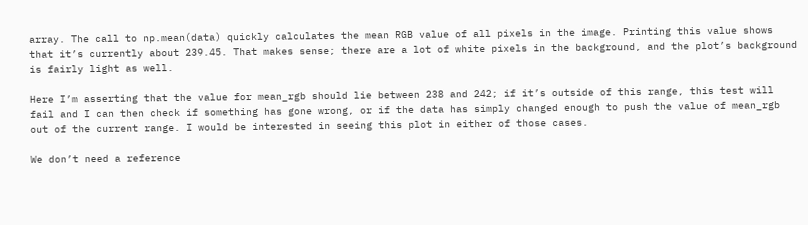array. The call to np.mean(data) quickly calculates the mean RGB value of all pixels in the image. Printing this value shows that it’s currently about 239.45. That makes sense; there are a lot of white pixels in the background, and the plot’s background is fairly light as well.

Here I’m asserting that the value for mean_rgb should lie between 238 and 242; if it’s outside of this range, this test will fail and I can then check if something has gone wrong, or if the data has simply changed enough to push the value of mean_rgb out of the current range. I would be interested in seeing this plot in either of those cases.

We don’t need a reference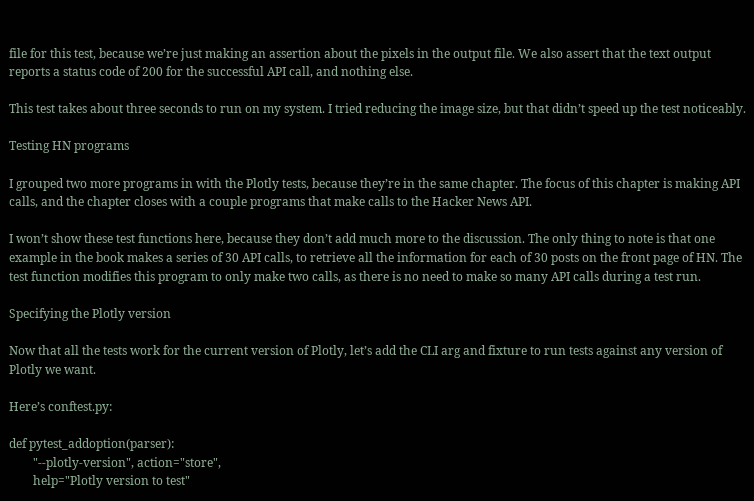file for this test, because we’re just making an assertion about the pixels in the output file. We also assert that the text output reports a status code of 200 for the successful API call, and nothing else.

This test takes about three seconds to run on my system. I tried reducing the image size, but that didn’t speed up the test noticeably.

Testing HN programs

I grouped two more programs in with the Plotly tests, because they’re in the same chapter. The focus of this chapter is making API calls, and the chapter closes with a couple programs that make calls to the Hacker News API.

I won’t show these test functions here, because they don’t add much more to the discussion. The only thing to note is that one example in the book makes a series of 30 API calls, to retrieve all the information for each of 30 posts on the front page of HN. The test function modifies this program to only make two calls, as there is no need to make so many API calls during a test run.

Specifying the Plotly version

Now that all the tests work for the current version of Plotly, let’s add the CLI arg and fixture to run tests against any version of Plotly we want.

Here’s conftest.py:

def pytest_addoption(parser):
        "--plotly-version", action="store",
        help="Plotly version to test"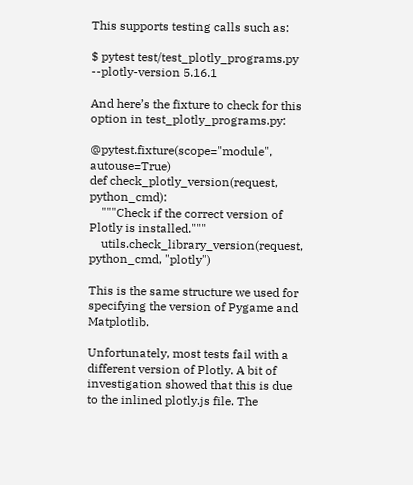This supports testing calls such as:

$ pytest test/test_plotly_programs.py --plotly-version 5.16.1

And here’s the fixture to check for this option in test_plotly_programs.py:

@pytest.fixture(scope="module", autouse=True)
def check_plotly_version(request, python_cmd):
    """Check if the correct version of Plotly is installed."""
    utils.check_library_version(request, python_cmd, "plotly")

This is the same structure we used for specifying the version of Pygame and Matplotlib.

Unfortunately, most tests fail with a different version of Plotly. A bit of investigation showed that this is due to the inlined plotly.js file. The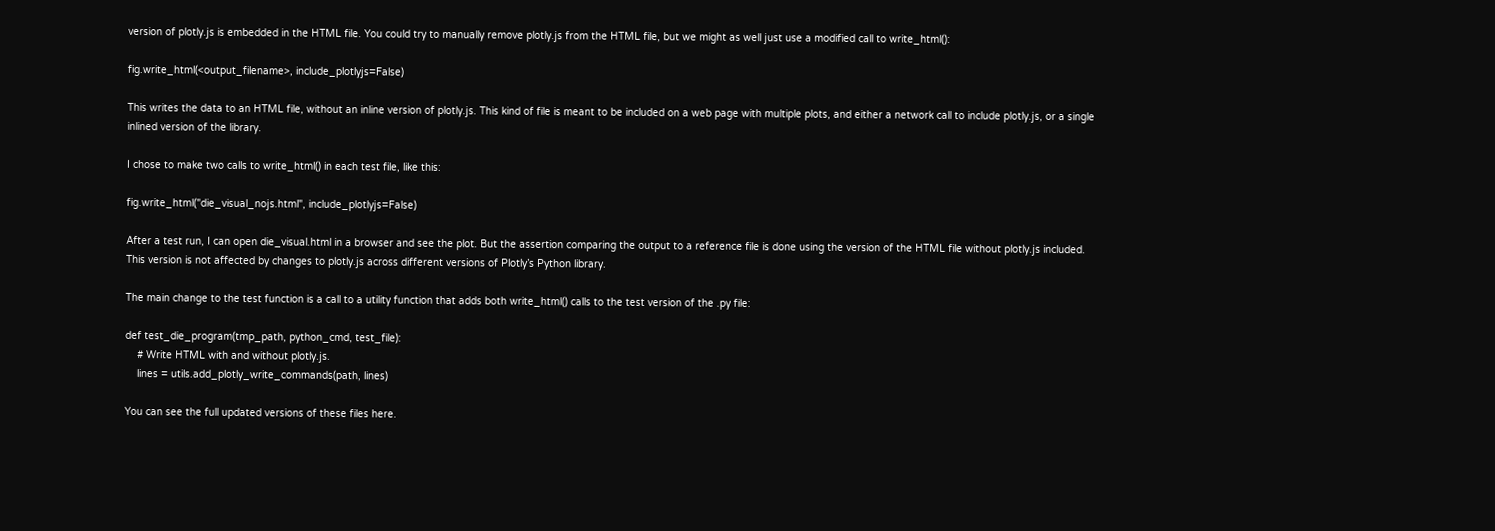version of plotly.js is embedded in the HTML file. You could try to manually remove plotly.js from the HTML file, but we might as well just use a modified call to write_html():

fig.write_html(<output_filename>, include_plotlyjs=False)

This writes the data to an HTML file, without an inline version of plotly.js. This kind of file is meant to be included on a web page with multiple plots, and either a network call to include plotly.js, or a single inlined version of the library.

I chose to make two calls to write_html() in each test file, like this:

fig.write_html("die_visual_nojs.html", include_plotlyjs=False)

After a test run, I can open die_visual.html in a browser and see the plot. But the assertion comparing the output to a reference file is done using the version of the HTML file without plotly.js included. This version is not affected by changes to plotly.js across different versions of Plotly’s Python library.

The main change to the test function is a call to a utility function that adds both write_html() calls to the test version of the .py file:

def test_die_program(tmp_path, python_cmd, test_file):
    # Write HTML with and without plotly.js.
    lines = utils.add_plotly_write_commands(path, lines)

You can see the full updated versions of these files here.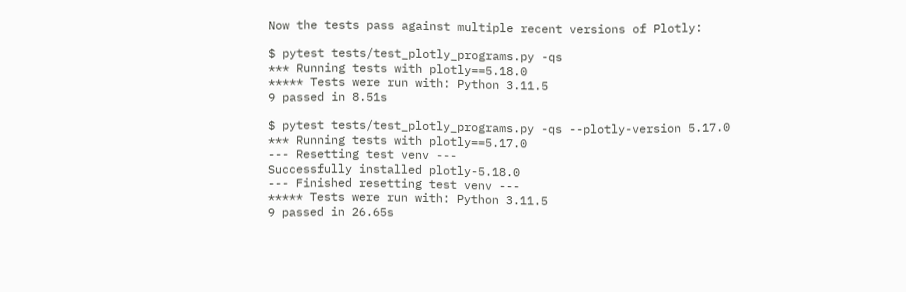Now the tests pass against multiple recent versions of Plotly:

$ pytest tests/test_plotly_programs.py -qs
*** Running tests with plotly==5.18.0
***** Tests were run with: Python 3.11.5
9 passed in 8.51s

$ pytest tests/test_plotly_programs.py -qs --plotly-version 5.17.0
*** Running tests with plotly==5.17.0
--- Resetting test venv ---
Successfully installed plotly-5.18.0
--- Finished resetting test venv ---
***** Tests were run with: Python 3.11.5
9 passed in 26.65s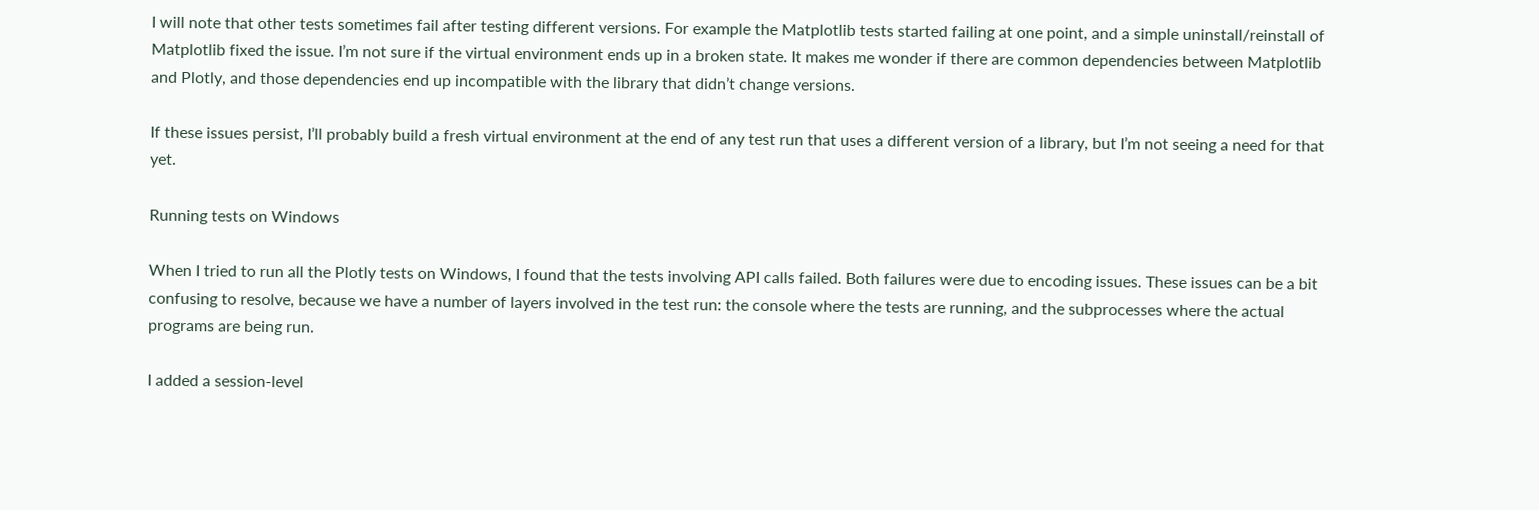I will note that other tests sometimes fail after testing different versions. For example the Matplotlib tests started failing at one point, and a simple uninstall/reinstall of Matplotlib fixed the issue. I’m not sure if the virtual environment ends up in a broken state. It makes me wonder if there are common dependencies between Matplotlib and Plotly, and those dependencies end up incompatible with the library that didn’t change versions.

If these issues persist, I’ll probably build a fresh virtual environment at the end of any test run that uses a different version of a library, but I’m not seeing a need for that yet.

Running tests on Windows

When I tried to run all the Plotly tests on Windows, I found that the tests involving API calls failed. Both failures were due to encoding issues. These issues can be a bit confusing to resolve, because we have a number of layers involved in the test run: the console where the tests are running, and the subprocesses where the actual programs are being run.

I added a session-level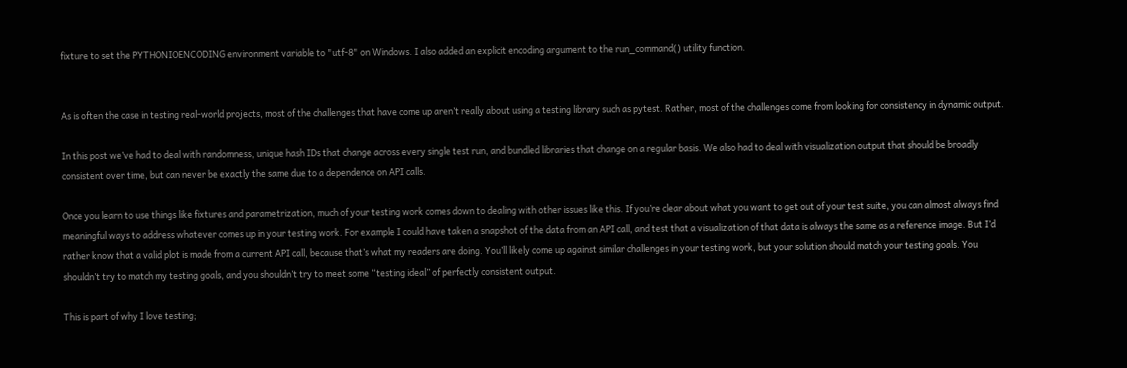fixture to set the PYTHONIOENCODING environment variable to "utf-8" on Windows. I also added an explicit encoding argument to the run_command() utility function.


As is often the case in testing real-world projects, most of the challenges that have come up aren’t really about using a testing library such as pytest. Rather, most of the challenges come from looking for consistency in dynamic output.

In this post we’ve had to deal with randomness, unique hash IDs that change across every single test run, and bundled libraries that change on a regular basis. We also had to deal with visualization output that should be broadly consistent over time, but can never be exactly the same due to a dependence on API calls.

Once you learn to use things like fixtures and parametrization, much of your testing work comes down to dealing with other issues like this. If you’re clear about what you want to get out of your test suite, you can almost always find meaningful ways to address whatever comes up in your testing work. For example I could have taken a snapshot of the data from an API call, and test that a visualization of that data is always the same as a reference image. But I’d rather know that a valid plot is made from a current API call, because that’s what my readers are doing. You’ll likely come up against similar challenges in your testing work, but your solution should match your testing goals. You shouldn’t try to match my testing goals, and you shouldn’t try to meet some “testing ideal” of perfectly consistent output.

This is part of why I love testing;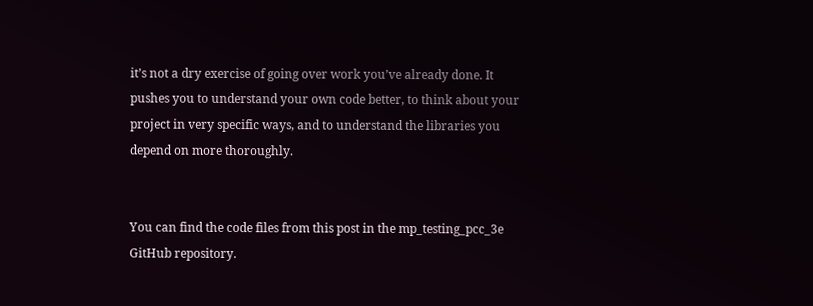it’s not a dry exercise of going over work you’ve already done. It pushes you to understand your own code better, to think about your project in very specific ways, and to understand the libraries you depend on more thoroughly.


You can find the code files from this post in the mp_testing_pcc_3e GitHub repository.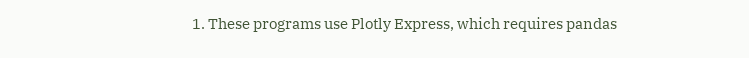1. These programs use Plotly Express, which requires pandas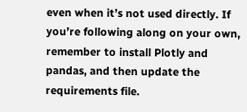even when it’s not used directly. If you’re following along on your own, remember to install Plotly and pandas, and then update the requirements file.